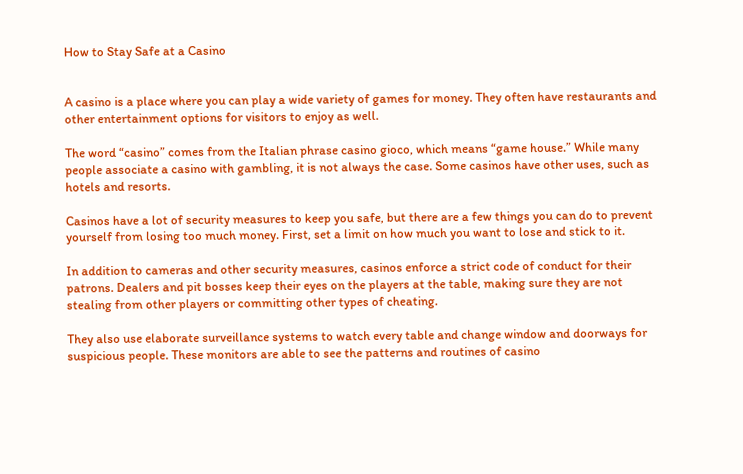How to Stay Safe at a Casino


A casino is a place where you can play a wide variety of games for money. They often have restaurants and other entertainment options for visitors to enjoy as well.

The word “casino” comes from the Italian phrase casino gioco, which means “game house.” While many people associate a casino with gambling, it is not always the case. Some casinos have other uses, such as hotels and resorts.

Casinos have a lot of security measures to keep you safe, but there are a few things you can do to prevent yourself from losing too much money. First, set a limit on how much you want to lose and stick to it.

In addition to cameras and other security measures, casinos enforce a strict code of conduct for their patrons. Dealers and pit bosses keep their eyes on the players at the table, making sure they are not stealing from other players or committing other types of cheating.

They also use elaborate surveillance systems to watch every table and change window and doorways for suspicious people. These monitors are able to see the patterns and routines of casino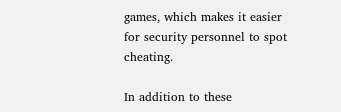games, which makes it easier for security personnel to spot cheating.

In addition to these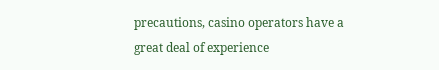precautions, casino operators have a great deal of experience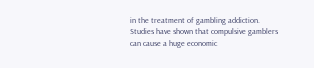in the treatment of gambling addiction. Studies have shown that compulsive gamblers can cause a huge economic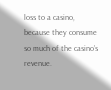loss to a casino, because they consume so much of the casino’s revenue.